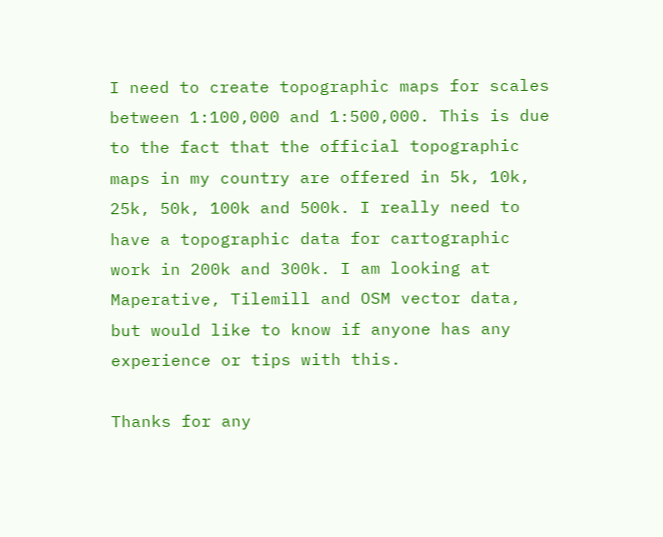I need to create topographic maps for scales between 1:100,000 and 1:500,000. This is due to the fact that the official topographic maps in my country are offered in 5k, 10k, 25k, 50k, 100k and 500k. I really need to have a topographic data for cartographic work in 200k and 300k. I am looking at Maperative, Tilemill and OSM vector data, but would like to know if anyone has any experience or tips with this.

Thanks for any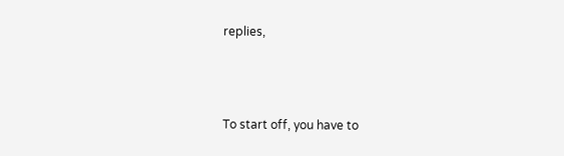replies,



To start off, you have to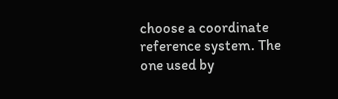choose a coordinate reference system. The one used by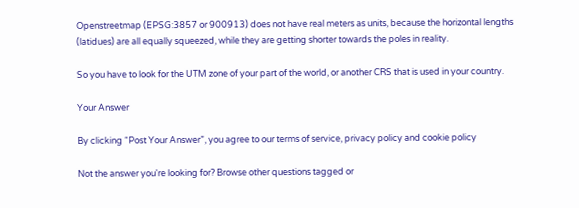Openstreetmap (EPSG:3857 or 900913) does not have real meters as units, because the horizontal lengths (latidues) are all equally squeezed, while they are getting shorter towards the poles in reality.

So you have to look for the UTM zone of your part of the world, or another CRS that is used in your country.

Your Answer

By clicking “Post Your Answer”, you agree to our terms of service, privacy policy and cookie policy

Not the answer you're looking for? Browse other questions tagged or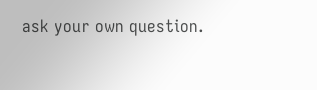ask your own question.